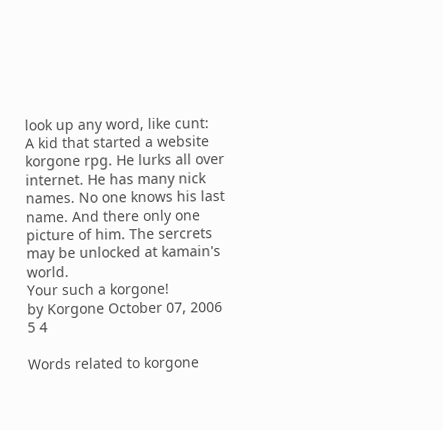look up any word, like cunt:
A kid that started a website korgone rpg. He lurks all over internet. He has many nick names. No one knows his last name. And there only one picture of him. The sercrets may be unlocked at kamain's world.
Your such a korgone!
by Korgone October 07, 2006
5 4

Words related to korgone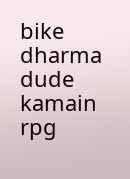bike dharma dude kamain rpg